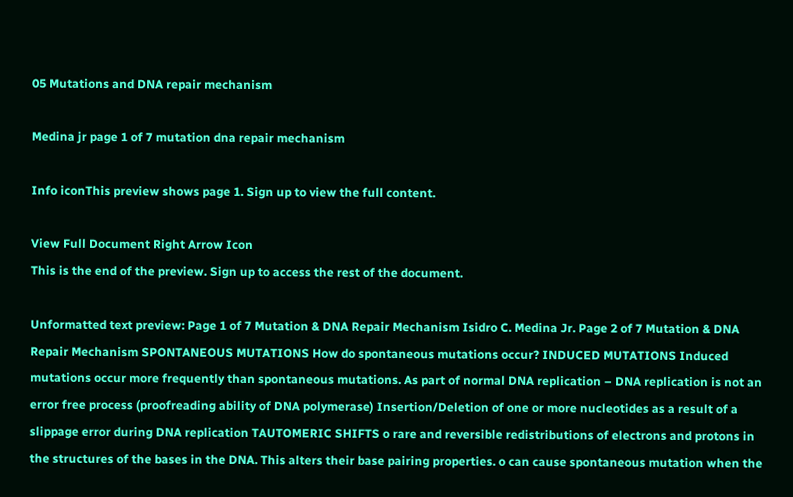05 Mutations and DNA repair mechanism

Medina jr page 1 of 7 mutation dna repair mechanism

Info iconThis preview shows page 1. Sign up to view the full content.

View Full Document Right Arrow Icon
This is the end of the preview. Sign up to access the rest of the document.

Unformatted text preview: Page 1 of 7 Mutation & DNA Repair Mechanism Isidro C. Medina Jr. Page 2 of 7 Mutation & DNA Repair Mechanism SPONTANEOUS MUTATIONS How do spontaneous mutations occur? INDUCED MUTATIONS Induced mutations occur more frequently than spontaneous mutations. As part of normal DNA replication – DNA replication is not an error free process (proofreading ability of DNA polymerase) Insertion/Deletion of one or more nucleotides as a result of a slippage error during DNA replication TAUTOMERIC SHIFTS o rare and reversible redistributions of electrons and protons in the structures of the bases in the DNA. This alters their base pairing properties. o can cause spontaneous mutation when the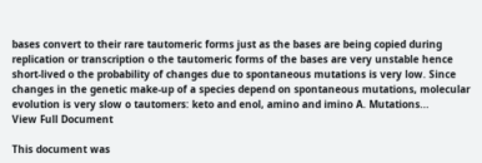bases convert to their rare tautomeric forms just as the bases are being copied during replication or transcription o the tautomeric forms of the bases are very unstable hence short-lived o the probability of changes due to spontaneous mutations is very low. Since changes in the genetic make-up of a species depend on spontaneous mutations, molecular evolution is very slow o tautomers: keto and enol, amino and imino A. Mutations...
View Full Document

This document was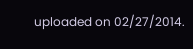uploaded on 02/27/2014.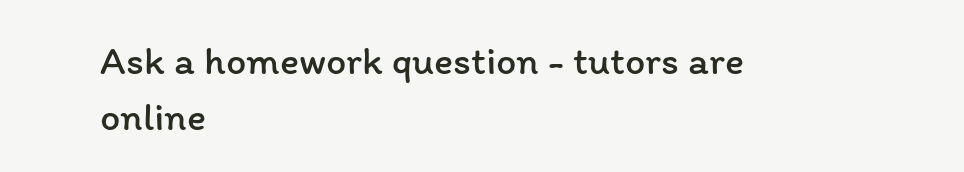Ask a homework question - tutors are online